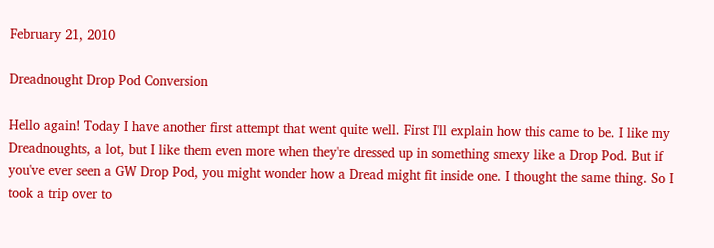February 21, 2010

Dreadnought Drop Pod Conversion

Hello again! Today I have another first attempt that went quite well. First I'll explain how this came to be. I like my Dreadnoughts, a lot, but I like them even more when they're dressed up in something smexy like a Drop Pod. But if you've ever seen a GW Drop Pod, you might wonder how a Dread might fit inside one. I thought the same thing. So I took a trip over to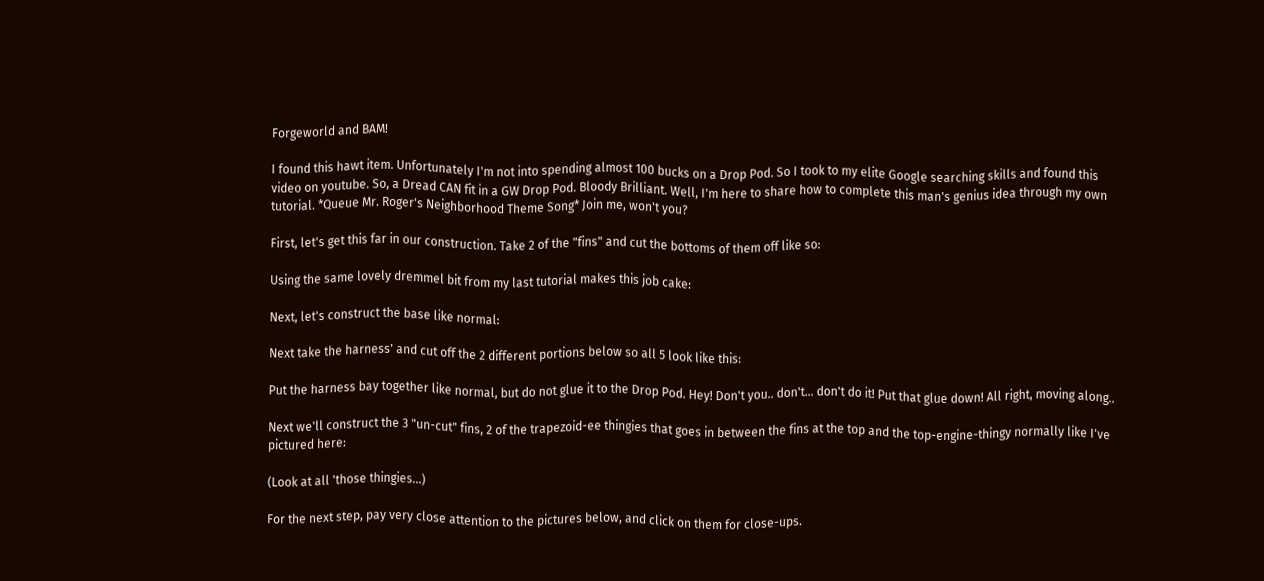Forgeworld and BAM!

I found this hawt item. Unfortunately I'm not into spending almost 100 bucks on a Drop Pod. So I took to my elite Google searching skills and found this video on youtube. So, a Dread CAN fit in a GW Drop Pod. Bloody Brilliant. Well, I'm here to share how to complete this man's genius idea through my own tutorial. *Queue Mr. Roger's Neighborhood Theme Song* Join me, won't you?

First, let's get this far in our construction. Take 2 of the "fins" and cut the bottoms of them off like so:

Using the same lovely dremmel bit from my last tutorial makes this job cake:

Next, let's construct the base like normal:

Next take the harness' and cut off the 2 different portions below so all 5 look like this:

Put the harness bay together like normal, but do not glue it to the Drop Pod. Hey! Don't you.. don't... don't do it! Put that glue down! All right, moving along..

Next we'll construct the 3 "un-cut" fins, 2 of the trapezoid-ee thingies that goes in between the fins at the top and the top-engine-thingy normally like I've pictured here:

(Look at all 'those thingies...)

For the next step, pay very close attention to the pictures below, and click on them for close-ups.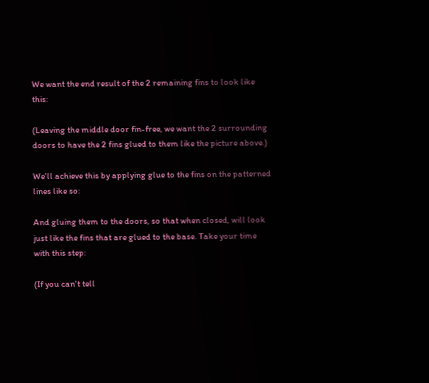We want the end result of the 2 remaining fins to look like this:

(Leaving the middle door fin-free, we want the 2 surrounding doors to have the 2 fins glued to them like the picture above.)

We'll achieve this by applying glue to the fins on the patterned lines like so:

And gluing them to the doors, so that when closed, will look just like the fins that are glued to the base. Take your time with this step:

(If you can't tell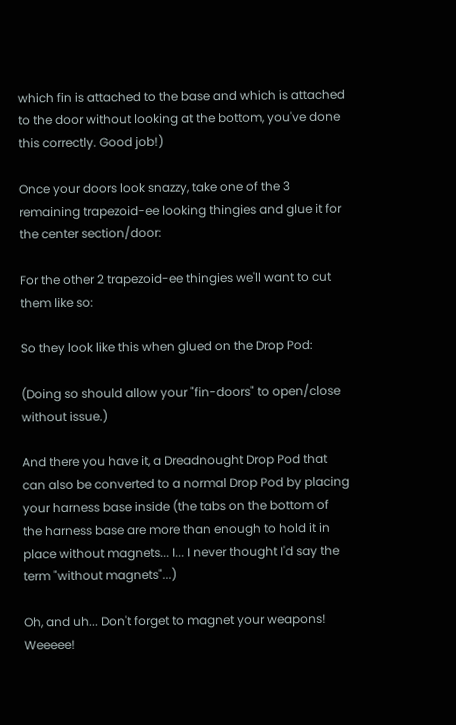which fin is attached to the base and which is attached to the door without looking at the bottom, you've done this correctly. Good job!)

Once your doors look snazzy, take one of the 3 remaining trapezoid-ee looking thingies and glue it for the center section/door:

For the other 2 trapezoid-ee thingies we'll want to cut them like so:

So they look like this when glued on the Drop Pod:

(Doing so should allow your "fin-doors" to open/close without issue.)

And there you have it, a Dreadnought Drop Pod that can also be converted to a normal Drop Pod by placing your harness base inside (the tabs on the bottom of the harness base are more than enough to hold it in place without magnets... I... I never thought I'd say the term "without magnets"...)

Oh, and uh... Don't forget to magnet your weapons! Weeeee!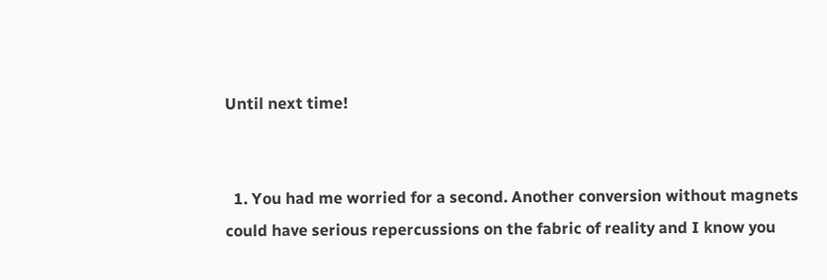Until next time!


  1. You had me worried for a second. Another conversion without magnets could have serious repercussions on the fabric of reality and I know you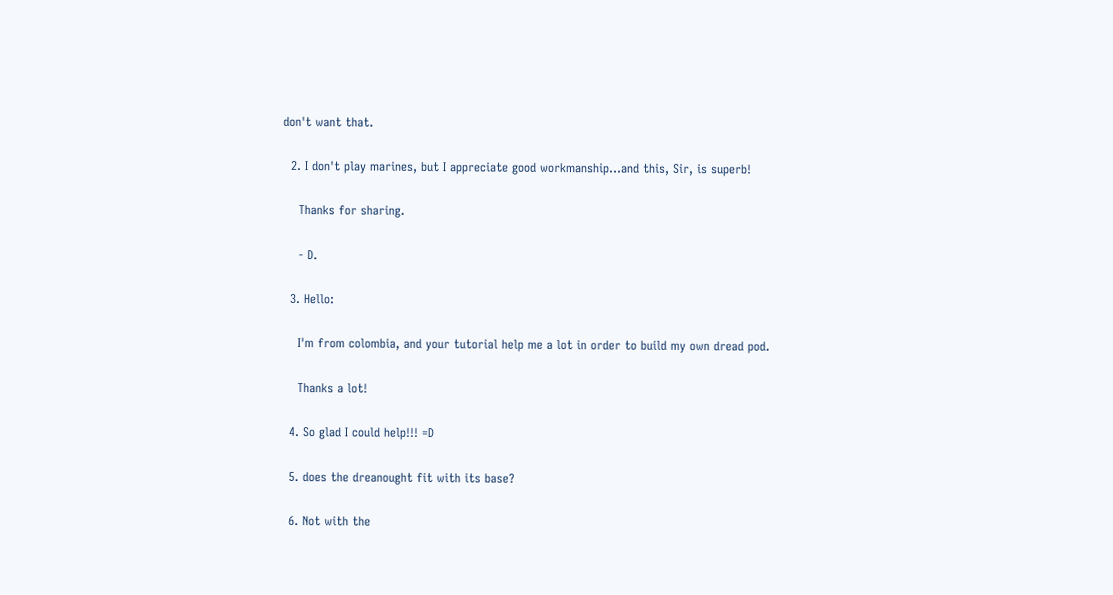don't want that.

  2. I don't play marines, but I appreciate good workmanship...and this, Sir, is superb!

    Thanks for sharing.

    - D.

  3. Hello:

    I'm from colombia, and your tutorial help me a lot in order to build my own dread pod.

    Thanks a lot!

  4. So glad I could help!!! =D

  5. does the dreanought fit with its base?

  6. Not with the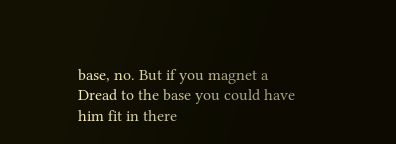base, no. But if you magnet a Dread to the base you could have him fit in there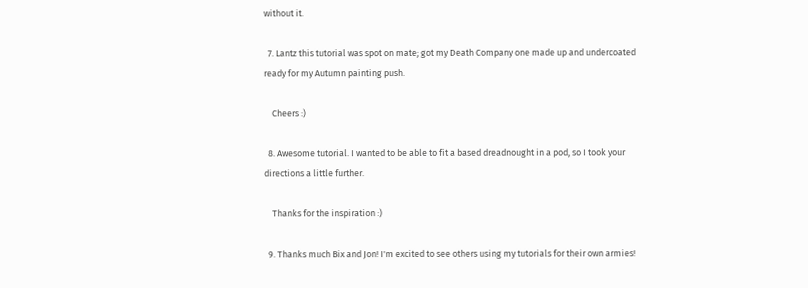without it.

  7. Lantz this tutorial was spot on mate; got my Death Company one made up and undercoated ready for my Autumn painting push.

    Cheers :)

  8. Awesome tutorial. I wanted to be able to fit a based dreadnought in a pod, so I took your directions a little further.

    Thanks for the inspiration :)

  9. Thanks much Bix and Jon! I'm excited to see others using my tutorials for their own armies!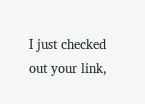I just checked out your link,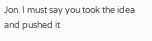Jon. I must say you took the idea and pushed it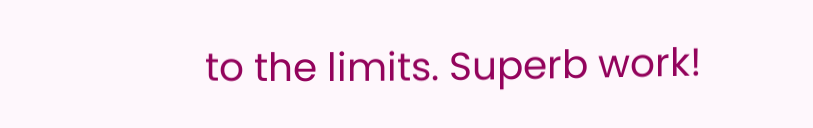to the limits. Superb work!